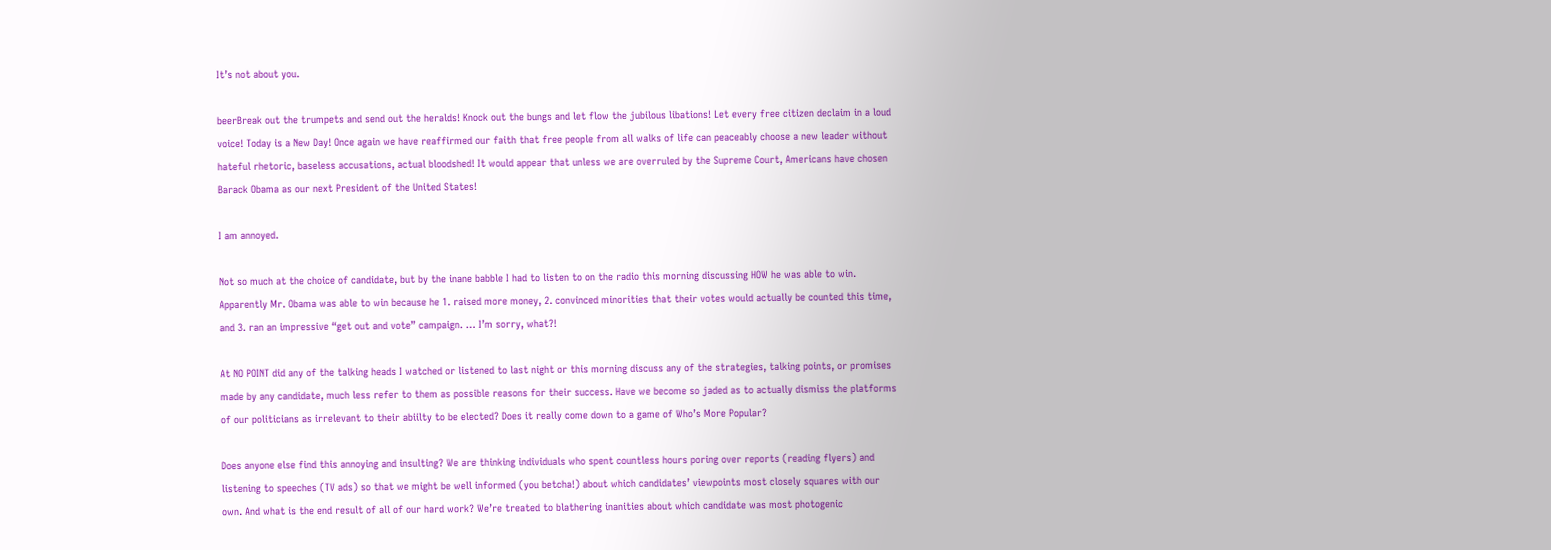It’s not about you.

beerBreak out the trumpets and send out the heralds! Knock out the bungs and let flow the jubilous libations! Let every free citizen declaim in a loud voice! Today is a New Day! Once again we have reaffirmed our faith that free people from all walks of life can peaceably choose a new leader without hateful rhetoric, baseless accusations, actual bloodshed! It would appear that unless we are overruled by the Supreme Court, Americans have chosen Barack Obama as our next President of the United States!

I am annoyed.

Not so much at the choice of candidate, but by the inane babble I had to listen to on the radio this morning discussing HOW he was able to win. Apparently Mr. Obama was able to win because he 1. raised more money, 2. convinced minorities that their votes would actually be counted this time, and 3. ran an impressive “get out and vote” campaign. … I’m sorry, what?!

At NO POINT did any of the talking heads I watched or listened to last night or this morning discuss any of the strategies, talking points, or promises made by any candidate, much less refer to them as possible reasons for their success. Have we become so jaded as to actually dismiss the platforms of our politicians as irrelevant to their abiilty to be elected? Does it really come down to a game of Who’s More Popular?

Does anyone else find this annoying and insulting? We are thinking individuals who spent countless hours poring over reports (reading flyers) and listening to speeches (TV ads) so that we might be well informed (you betcha!) about which candidates’ viewpoints most closely squares with our own. And what is the end result of all of our hard work? We’re treated to blathering inanities about which candidate was most photogenic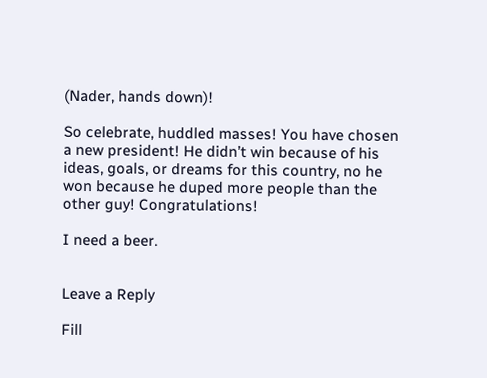(Nader, hands down)!

So celebrate, huddled masses! You have chosen a new president! He didn’t win because of his ideas, goals, or dreams for this country, no he won because he duped more people than the other guy! Congratulations!

I need a beer.


Leave a Reply

Fill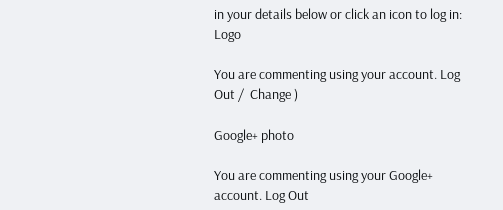in your details below or click an icon to log in: Logo

You are commenting using your account. Log Out /  Change )

Google+ photo

You are commenting using your Google+ account. Log Out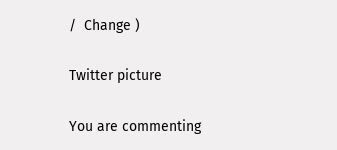/  Change )

Twitter picture

You are commenting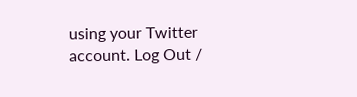using your Twitter account. Log Out /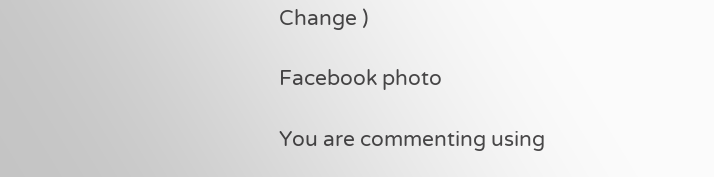Change )

Facebook photo

You are commenting using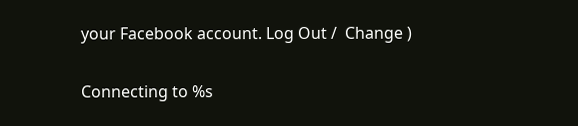your Facebook account. Log Out /  Change )


Connecting to %s